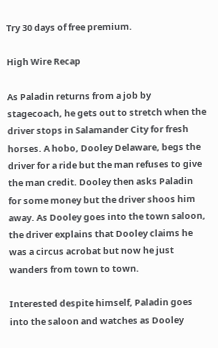Try 30 days of free premium.

High Wire Recap

As Paladin returns from a job by stagecoach, he gets out to stretch when the driver stops in Salamander City for fresh horses. A hobo, Dooley Delaware, begs the driver for a ride but the man refuses to give the man credit. Dooley then asks Paladin for some money but the driver shoos him away. As Dooley goes into the town saloon, the driver explains that Dooley claims he was a circus acrobat but now he just wanders from town to town.

Interested despite himself, Paladin goes into the saloon and watches as Dooley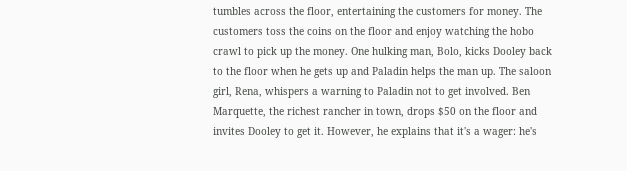tumbles across the floor, entertaining the customers for money. The customers toss the coins on the floor and enjoy watching the hobo crawl to pick up the money. One hulking man, Bolo, kicks Dooley back to the floor when he gets up and Paladin helps the man up. The saloon girl, Rena, whispers a warning to Paladin not to get involved. Ben Marquette, the richest rancher in town, drops $50 on the floor and invites Dooley to get it. However, he explains that it's a wager: he's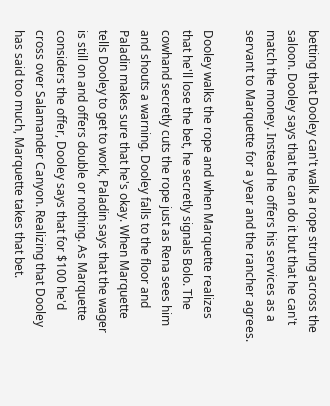betting that Dooley can't walk a rope strung across the saloon. Dooley says that he can do it but that he can't match the money. Instead he offers his services as a servant to Marquette for a year and the rancher agrees.

Dooley walks the rope and when Marquette realizes that he'll lose the bet, he secretly signals Bolo. The cowhand secretly cuts the rope just as Rena sees him and shouts a warning. Dooley falls to the floor and Paladin makes sure that he's okay. When Marquette tells Dooley to get to work, Paladin says that the wager is still on and offers double or nothing. As Marquette considers the offer, Dooley says that for $100 he'd cross over Salamander Canyon. Realizing that Dooley has said too much, Marquette takes that bet.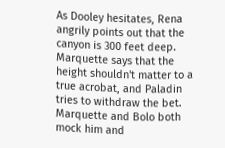As Dooley hesitates, Rena angrily points out that the canyon is 300 feet deep. Marquette says that the height shouldn't matter to a true acrobat, and Paladin tries to withdraw the bet. Marquette and Bolo both mock him and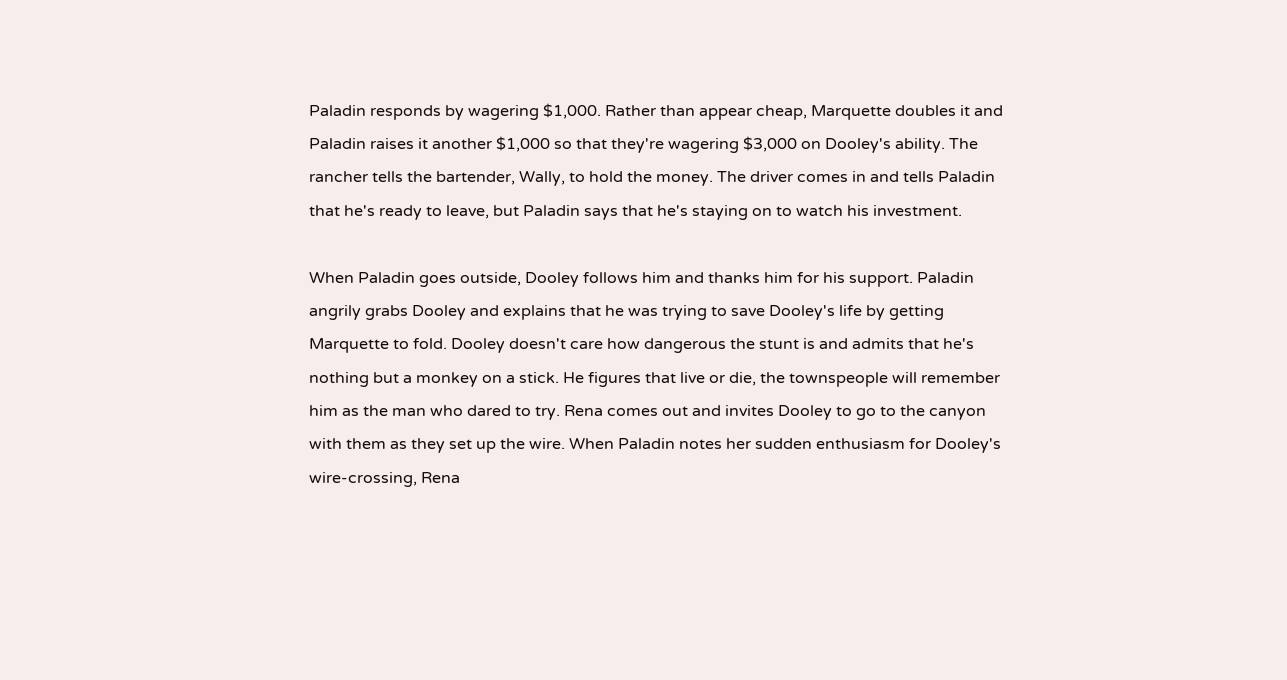Paladin responds by wagering $1,000. Rather than appear cheap, Marquette doubles it and Paladin raises it another $1,000 so that they're wagering $3,000 on Dooley's ability. The rancher tells the bartender, Wally, to hold the money. The driver comes in and tells Paladin that he's ready to leave, but Paladin says that he's staying on to watch his investment.

When Paladin goes outside, Dooley follows him and thanks him for his support. Paladin angrily grabs Dooley and explains that he was trying to save Dooley's life by getting Marquette to fold. Dooley doesn't care how dangerous the stunt is and admits that he's nothing but a monkey on a stick. He figures that live or die, the townspeople will remember him as the man who dared to try. Rena comes out and invites Dooley to go to the canyon with them as they set up the wire. When Paladin notes her sudden enthusiasm for Dooley's wire-crossing, Rena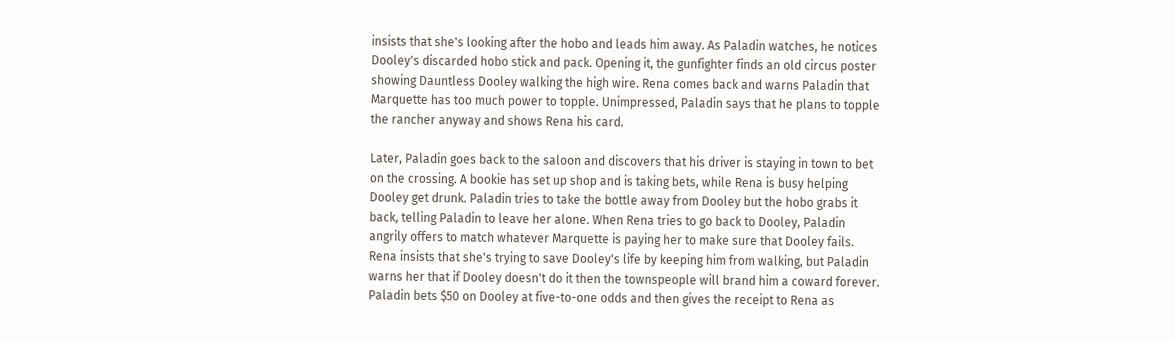insists that she's looking after the hobo and leads him away. As Paladin watches, he notices Dooley's discarded hobo stick and pack. Opening it, the gunfighter finds an old circus poster showing Dauntless Dooley walking the high wire. Rena comes back and warns Paladin that Marquette has too much power to topple. Unimpressed, Paladin says that he plans to topple the rancher anyway and shows Rena his card.

Later, Paladin goes back to the saloon and discovers that his driver is staying in town to bet on the crossing. A bookie has set up shop and is taking bets, while Rena is busy helping Dooley get drunk. Paladin tries to take the bottle away from Dooley but the hobo grabs it back, telling Paladin to leave her alone. When Rena tries to go back to Dooley, Paladin angrily offers to match whatever Marquette is paying her to make sure that Dooley fails. Rena insists that she's trying to save Dooley's life by keeping him from walking, but Paladin warns her that if Dooley doesn't do it then the townspeople will brand him a coward forever. Paladin bets $50 on Dooley at five-to-one odds and then gives the receipt to Rena as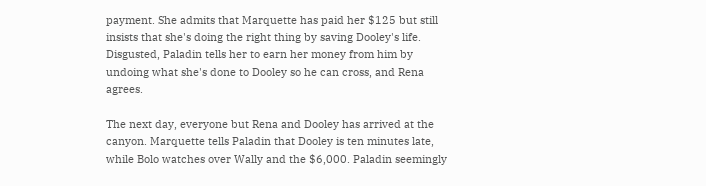payment. She admits that Marquette has paid her $125 but still insists that she's doing the right thing by saving Dooley's life. Disgusted, Paladin tells her to earn her money from him by undoing what she's done to Dooley so he can cross, and Rena agrees.

The next day, everyone but Rena and Dooley has arrived at the canyon. Marquette tells Paladin that Dooley is ten minutes late, while Bolo watches over Wally and the $6,000. Paladin seemingly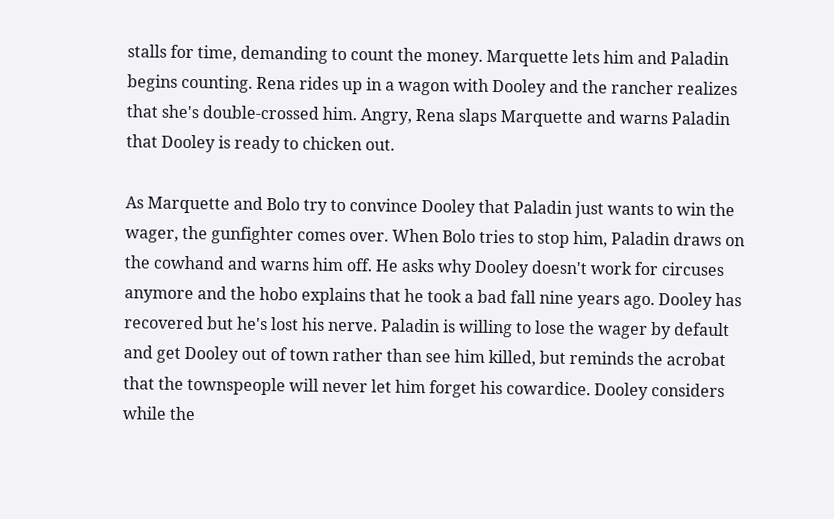stalls for time, demanding to count the money. Marquette lets him and Paladin begins counting. Rena rides up in a wagon with Dooley and the rancher realizes that she's double-crossed him. Angry, Rena slaps Marquette and warns Paladin that Dooley is ready to chicken out.

As Marquette and Bolo try to convince Dooley that Paladin just wants to win the wager, the gunfighter comes over. When Bolo tries to stop him, Paladin draws on the cowhand and warns him off. He asks why Dooley doesn't work for circuses anymore and the hobo explains that he took a bad fall nine years ago. Dooley has recovered but he's lost his nerve. Paladin is willing to lose the wager by default and get Dooley out of town rather than see him killed, but reminds the acrobat that the townspeople will never let him forget his cowardice. Dooley considers while the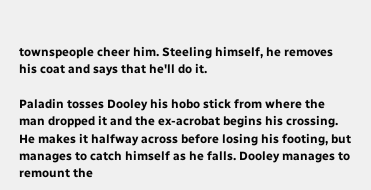townspeople cheer him. Steeling himself, he removes his coat and says that he'll do it.

Paladin tosses Dooley his hobo stick from where the man dropped it and the ex-acrobat begins his crossing. He makes it halfway across before losing his footing, but manages to catch himself as he falls. Dooley manages to remount the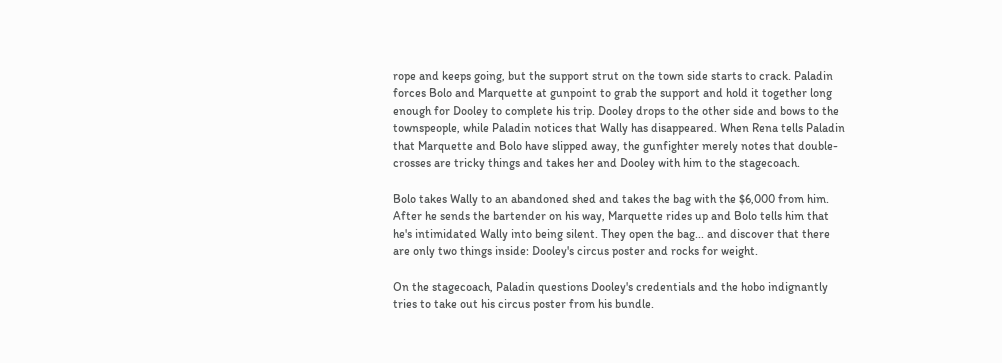rope and keeps going, but the support strut on the town side starts to crack. Paladin forces Bolo and Marquette at gunpoint to grab the support and hold it together long enough for Dooley to complete his trip. Dooley drops to the other side and bows to the townspeople, while Paladin notices that Wally has disappeared. When Rena tells Paladin that Marquette and Bolo have slipped away, the gunfighter merely notes that double-crosses are tricky things and takes her and Dooley with him to the stagecoach.

Bolo takes Wally to an abandoned shed and takes the bag with the $6,000 from him. After he sends the bartender on his way, Marquette rides up and Bolo tells him that he's intimidated Wally into being silent. They open the bag... and discover that there are only two things inside: Dooley's circus poster and rocks for weight.

On the stagecoach, Paladin questions Dooley's credentials and the hobo indignantly tries to take out his circus poster from his bundle.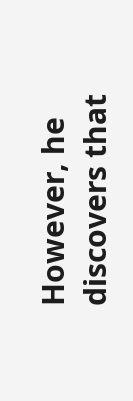However, he discovers that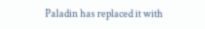Paladin has replaced it with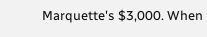Marquette's $3,000. When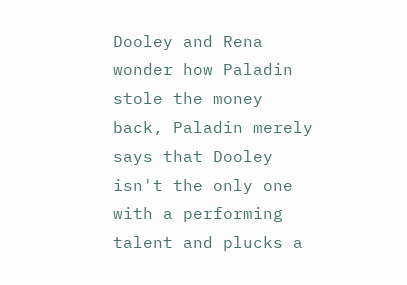Dooley and Rena wonder how Paladin stole the money back, Paladin merely says that Dooley isn't the only one with a performing talent and plucks a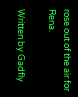rose out of the air for Rena.

Written by Gadfly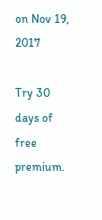on Nov 19, 2017

Try 30 days of free premium.